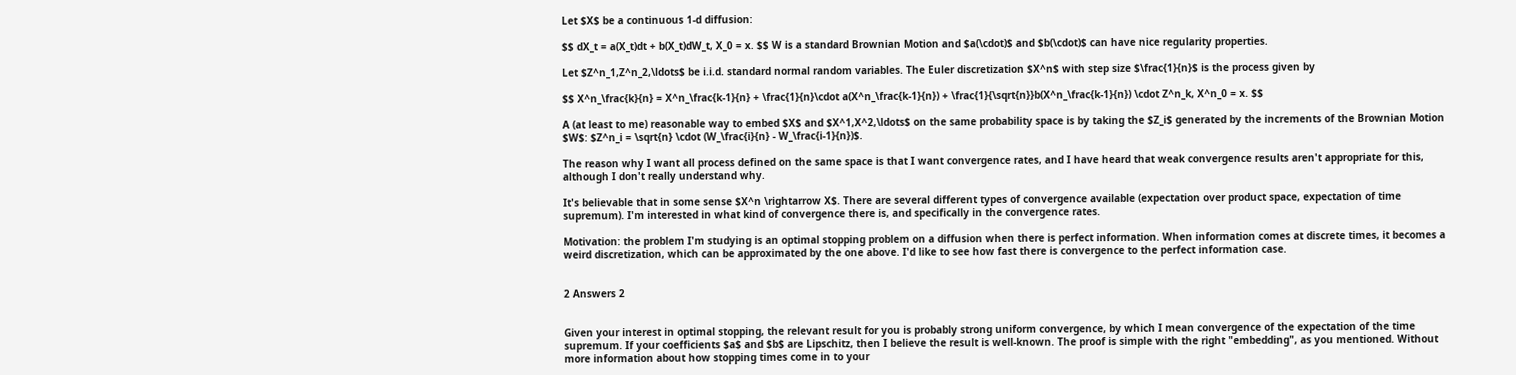Let $X$ be a continuous 1-d diffusion:

$$ dX_t = a(X_t)dt + b(X_t)dW_t, X_0 = x. $$ W is a standard Brownian Motion and $a(\cdot)$ and $b(\cdot)$ can have nice regularity properties.

Let $Z^n_1,Z^n_2,\ldots$ be i.i.d. standard normal random variables. The Euler discretization $X^n$ with step size $\frac{1}{n}$ is the process given by

$$ X^n_\frac{k}{n} = X^n_\frac{k-1}{n} + \frac{1}{n}\cdot a(X^n_\frac{k-1}{n}) + \frac{1}{\sqrt{n}}b(X^n_\frac{k-1}{n}) \cdot Z^n_k, X^n_0 = x. $$

A (at least to me) reasonable way to embed $X$ and $X^1,X^2,\ldots$ on the same probability space is by taking the $Z_i$ generated by the increments of the Brownian Motion $W$: $Z^n_i = \sqrt{n} \cdot (W_\frac{i}{n} - W_\frac{i-1}{n})$.

The reason why I want all process defined on the same space is that I want convergence rates, and I have heard that weak convergence results aren't appropriate for this, although I don't really understand why.

It's believable that in some sense $X^n \rightarrow X$. There are several different types of convergence available (expectation over product space, expectation of time supremum). I'm interested in what kind of convergence there is, and specifically in the convergence rates.

Motivation: the problem I'm studying is an optimal stopping problem on a diffusion when there is perfect information. When information comes at discrete times, it becomes a weird discretization, which can be approximated by the one above. I'd like to see how fast there is convergence to the perfect information case.


2 Answers 2


Given your interest in optimal stopping, the relevant result for you is probably strong uniform convergence, by which I mean convergence of the expectation of the time supremum. If your coefficients $a$ and $b$ are Lipschitz, then I believe the result is well-known. The proof is simple with the right "embedding", as you mentioned. Without more information about how stopping times come in to your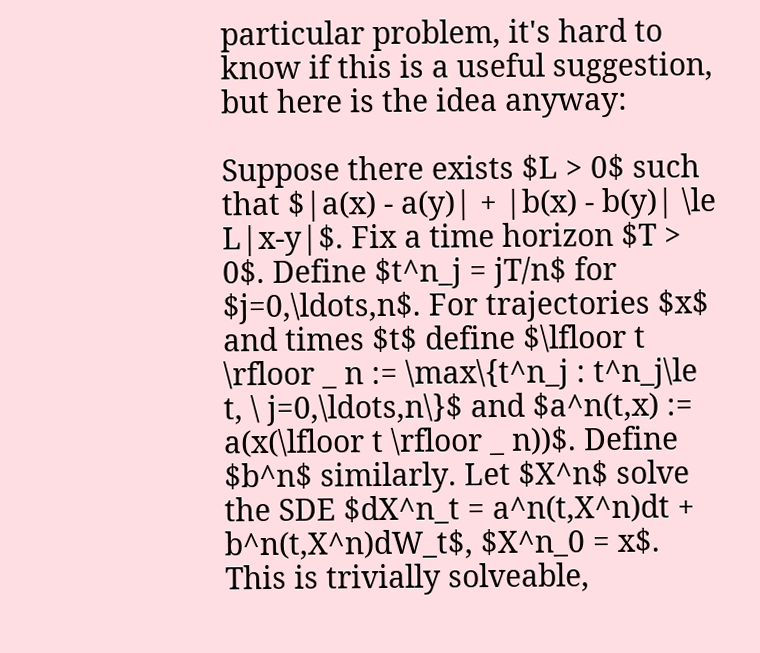particular problem, it's hard to know if this is a useful suggestion, but here is the idea anyway:

Suppose there exists $L > 0$ such that $|a(x) - a(y)| + |b(x) - b(y)| \le L|x-y|$. Fix a time horizon $T > 0$. Define $t^n_j = jT/n$ for $j=0,\ldots,n$. For trajectories $x$ and times $t$ define $\lfloor t \rfloor _ n := \max\{t^n_j : t^n_j\le t, \ j=0,\ldots,n\}$ and $a^n(t,x) := a(x(\lfloor t \rfloor _ n))$. Define $b^n$ similarly. Let $X^n$ solve the SDE $dX^n_t = a^n(t,X^n)dt + b^n(t,X^n)dW_t$, $X^n_0 = x$. This is trivially solveable,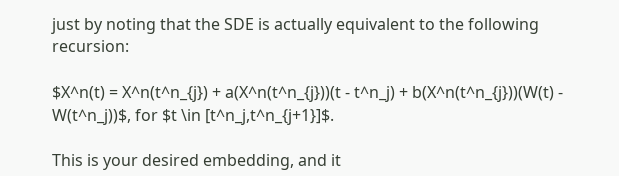just by noting that the SDE is actually equivalent to the following recursion:

$X^n(t) = X^n(t^n_{j}) + a(X^n(t^n_{j}))(t - t^n_j) + b(X^n(t^n_{j}))(W(t) - W(t^n_j))$, for $t \in [t^n_j,t^n_{j+1}]$.

This is your desired embedding, and it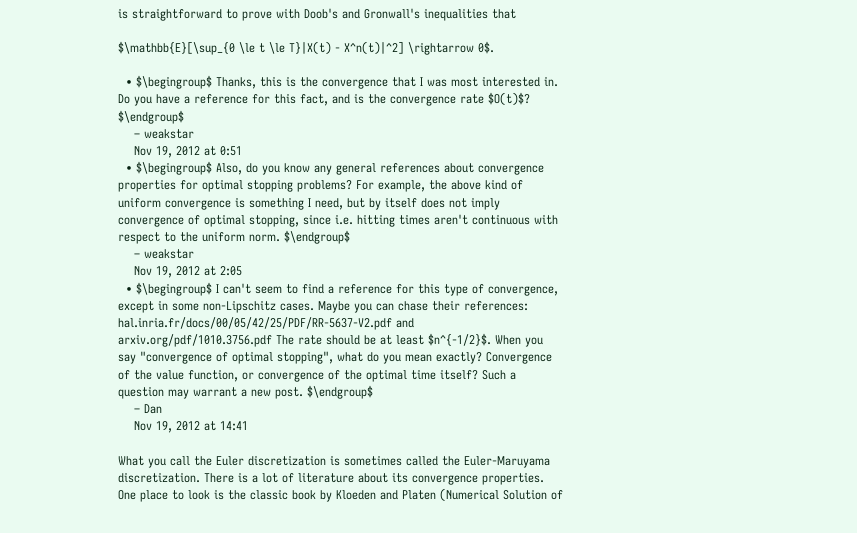is straightforward to prove with Doob's and Gronwall's inequalities that

$\mathbb{E}[\sup_{0 \le t \le T}|X(t) - X^n(t)|^2] \rightarrow 0$.

  • $\begingroup$ Thanks, this is the convergence that I was most interested in. Do you have a reference for this fact, and is the convergence rate $O(t)$? $\endgroup$
    – weakstar
    Nov 19, 2012 at 0:51
  • $\begingroup$ Also, do you know any general references about convergence properties for optimal stopping problems? For example, the above kind of uniform convergence is something I need, but by itself does not imply convergence of optimal stopping, since i.e. hitting times aren't continuous with respect to the uniform norm. $\endgroup$
    – weakstar
    Nov 19, 2012 at 2:05
  • $\begingroup$ I can't seem to find a reference for this type of convergence, except in some non-Lipschitz cases. Maybe you can chase their references: hal.inria.fr/docs/00/05/42/25/PDF/RR-5637-V2.pdf and arxiv.org/pdf/1010.3756.pdf The rate should be at least $n^{-1/2}$. When you say "convergence of optimal stopping", what do you mean exactly? Convergence of the value function, or convergence of the optimal time itself? Such a question may warrant a new post. $\endgroup$
    – Dan
    Nov 19, 2012 at 14:41

What you call the Euler discretization is sometimes called the Euler-Maruyama discretization. There is a lot of literature about its convergence properties. One place to look is the classic book by Kloeden and Platen (Numerical Solution of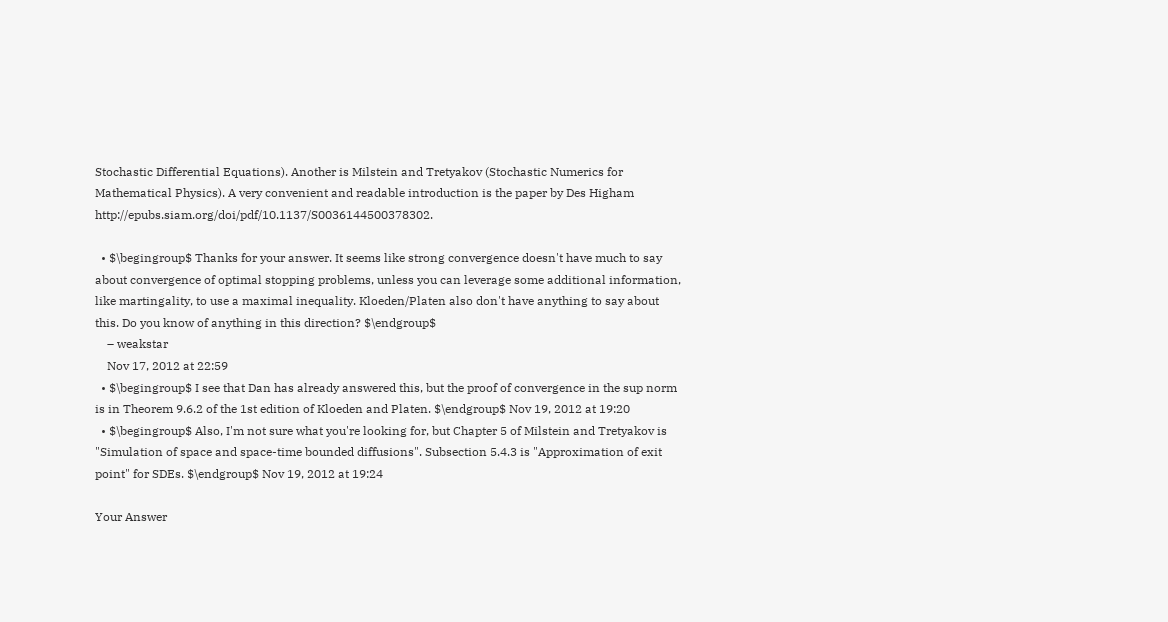Stochastic Differential Equations). Another is Milstein and Tretyakov (Stochastic Numerics for Mathematical Physics). A very convenient and readable introduction is the paper by Des Higham http://epubs.siam.org/doi/pdf/10.1137/S0036144500378302.

  • $\begingroup$ Thanks for your answer. It seems like strong convergence doesn't have much to say about convergence of optimal stopping problems, unless you can leverage some additional information, like martingality, to use a maximal inequality. Kloeden/Platen also don't have anything to say about this. Do you know of anything in this direction? $\endgroup$
    – weakstar
    Nov 17, 2012 at 22:59
  • $\begingroup$ I see that Dan has already answered this, but the proof of convergence in the sup norm is in Theorem 9.6.2 of the 1st edition of Kloeden and Platen. $\endgroup$ Nov 19, 2012 at 19:20
  • $\begingroup$ Also, I'm not sure what you're looking for, but Chapter 5 of Milstein and Tretyakov is "Simulation of space and space-time bounded diffusions". Subsection 5.4.3 is "Approximation of exit point" for SDEs. $\endgroup$ Nov 19, 2012 at 19:24

Your Answer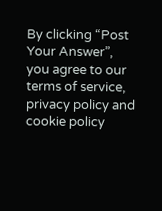By clicking “Post Your Answer”, you agree to our terms of service, privacy policy and cookie policy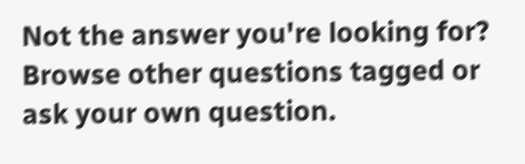Not the answer you're looking for? Browse other questions tagged or ask your own question.